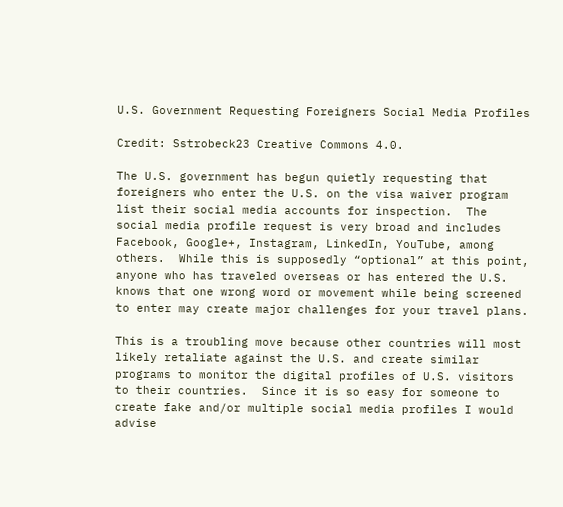U.S. Government Requesting Foreigners Social Media Profiles

Credit: Sstrobeck23 Creative Commons 4.0.

The U.S. government has begun quietly requesting that foreigners who enter the U.S. on the visa waiver program list their social media accounts for inspection.  The social media profile request is very broad and includes Facebook, Google+, Instagram, LinkedIn, YouTube, among others.  While this is supposedly “optional” at this point, anyone who has traveled overseas or has entered the U.S. knows that one wrong word or movement while being screened to enter may create major challenges for your travel plans.

This is a troubling move because other countries will most likely retaliate against the U.S. and create similar programs to monitor the digital profiles of U.S. visitors to their countries.  Since it is so easy for someone to create fake and/or multiple social media profiles I would advise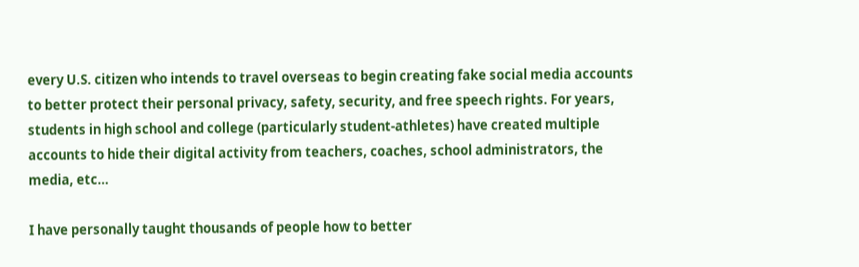every U.S. citizen who intends to travel overseas to begin creating fake social media accounts to better protect their personal privacy, safety, security, and free speech rights. For years, students in high school and college (particularly student-athletes) have created multiple accounts to hide their digital activity from teachers, coaches, school administrators, the media, etc…

I have personally taught thousands of people how to better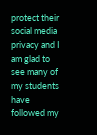protect their social media privacy and I am glad to see many of my students have followed my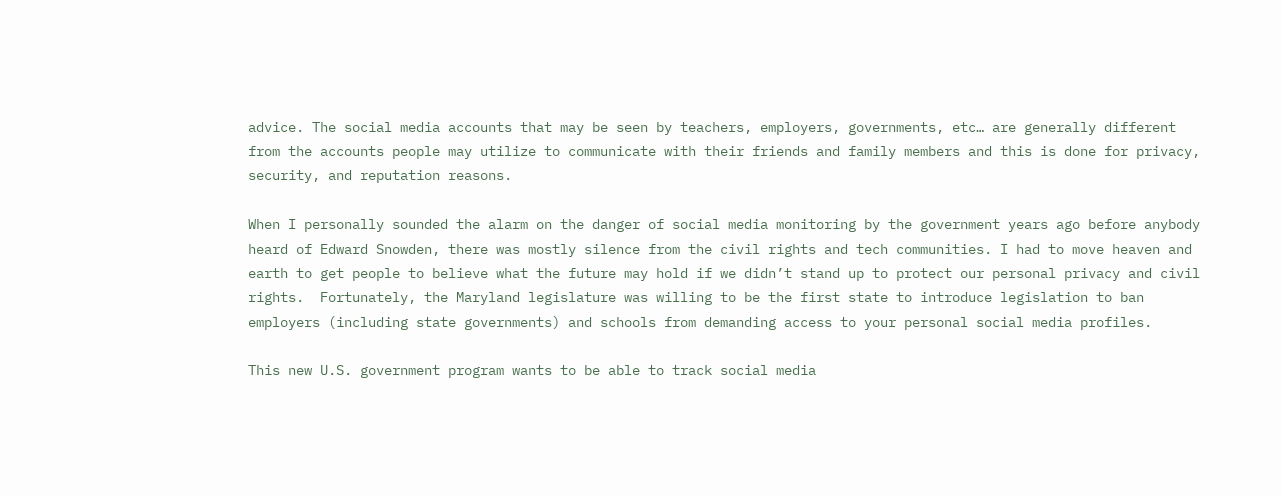advice. The social media accounts that may be seen by teachers, employers, governments, etc… are generally different from the accounts people may utilize to communicate with their friends and family members and this is done for privacy, security, and reputation reasons.

When I personally sounded the alarm on the danger of social media monitoring by the government years ago before anybody heard of Edward Snowden, there was mostly silence from the civil rights and tech communities. I had to move heaven and earth to get people to believe what the future may hold if we didn’t stand up to protect our personal privacy and civil rights.  Fortunately, the Maryland legislature was willing to be the first state to introduce legislation to ban employers (including state governments) and schools from demanding access to your personal social media profiles.

This new U.S. government program wants to be able to track social media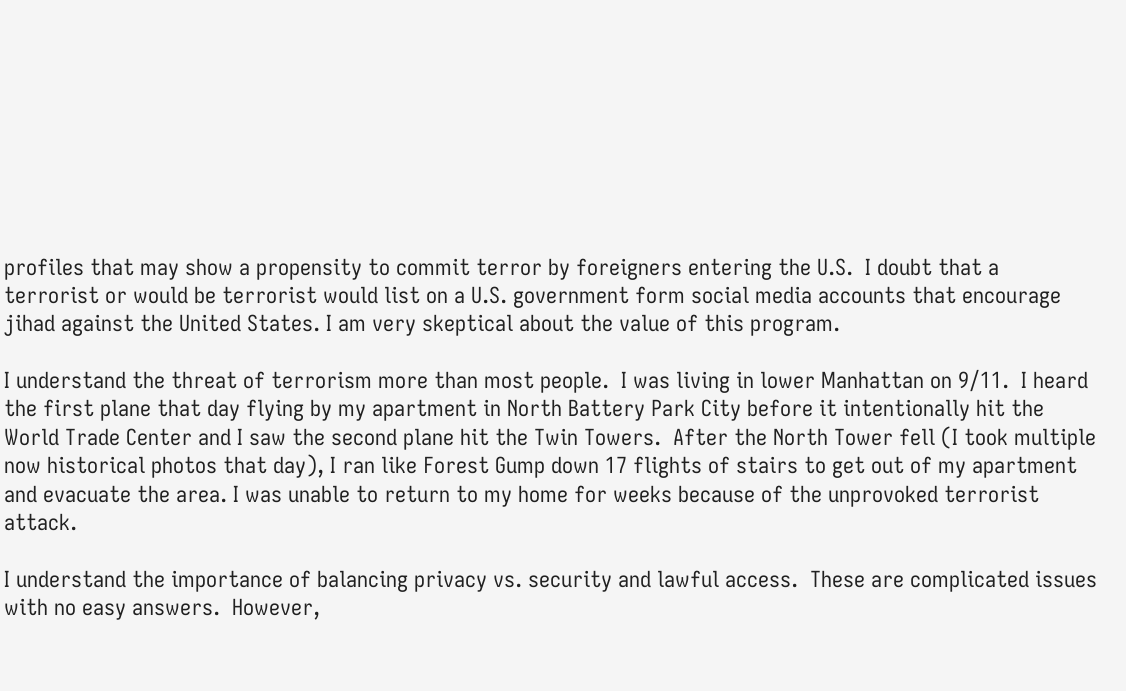profiles that may show a propensity to commit terror by foreigners entering the U.S.  I doubt that a terrorist or would be terrorist would list on a U.S. government form social media accounts that encourage jihad against the United States. I am very skeptical about the value of this program.

I understand the threat of terrorism more than most people.  I was living in lower Manhattan on 9/11.  I heard the first plane that day flying by my apartment in North Battery Park City before it intentionally hit the World Trade Center and I saw the second plane hit the Twin Towers.  After the North Tower fell (I took multiple now historical photos that day), I ran like Forest Gump down 17 flights of stairs to get out of my apartment and evacuate the area. I was unable to return to my home for weeks because of the unprovoked terrorist attack.

I understand the importance of balancing privacy vs. security and lawful access.  These are complicated issues with no easy answers.  However,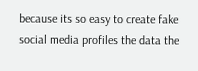because its so easy to create fake social media profiles the data the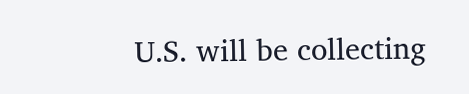U.S. will be collecting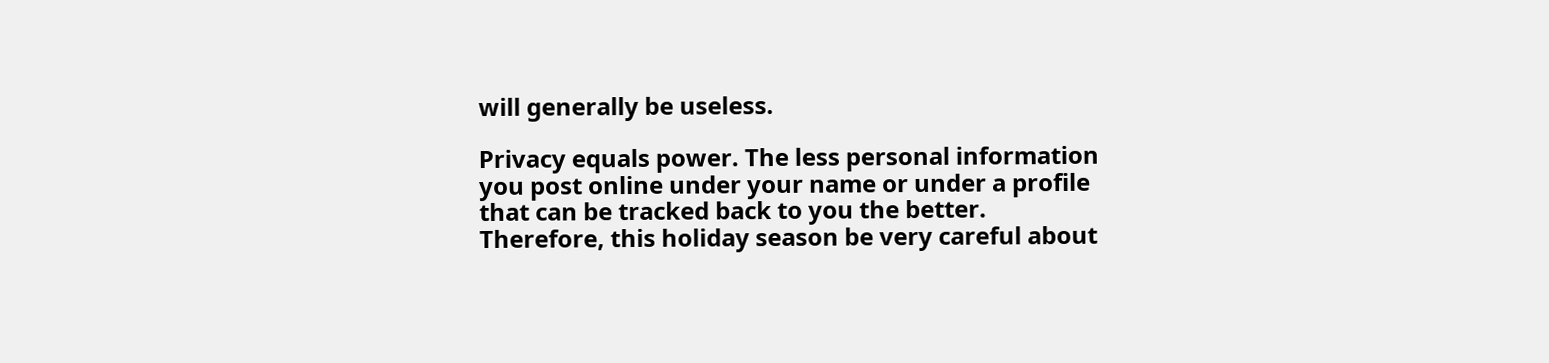will generally be useless.

Privacy equals power. The less personal information you post online under your name or under a profile that can be tracked back to you the better.  Therefore, this holiday season be very careful about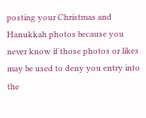posting your Christmas and Hanukkah photos because you never know if those photos or likes may be used to deny you entry into the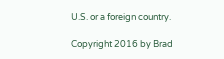U.S. or a foreign country.

Copyright 2016 by Brad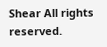Shear All rights reserved.